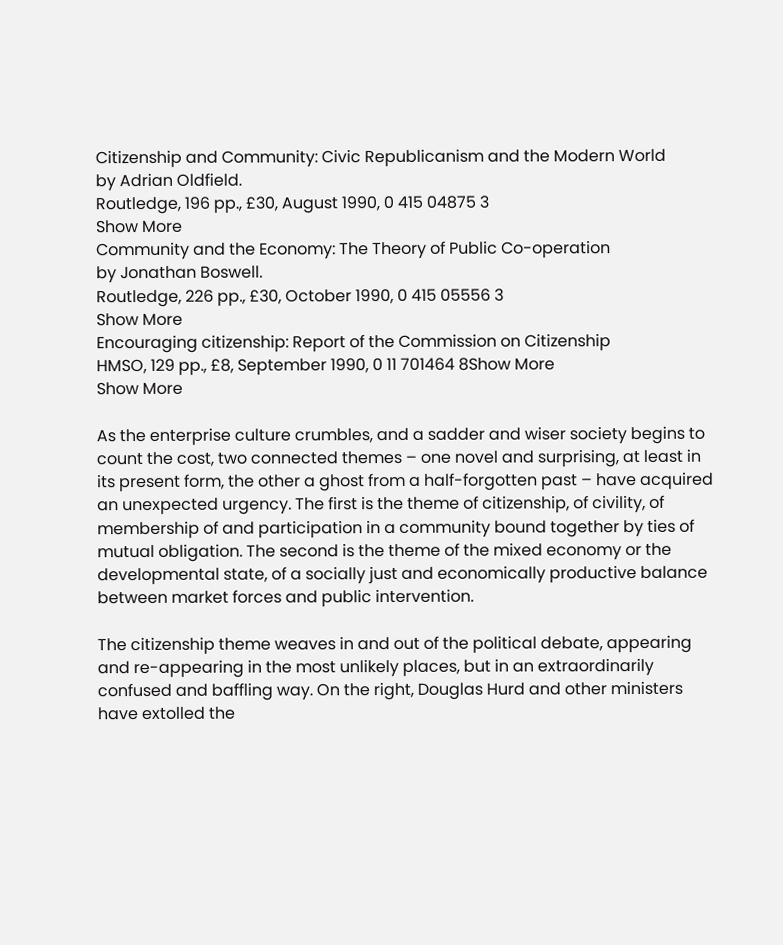Citizenship and Community: Civic Republicanism and the Modern World
by Adrian Oldfield.
Routledge, 196 pp., £30, August 1990, 0 415 04875 3
Show More
Community and the Economy: The Theory of Public Co-operation
by Jonathan Boswell.
Routledge, 226 pp., £30, October 1990, 0 415 05556 3
Show More
Encouraging citizenship: Report of the Commission on Citizenship
HMSO, 129 pp., £8, September 1990, 0 11 701464 8Show More
Show More

As the enterprise culture crumbles, and a sadder and wiser society begins to count the cost, two connected themes – one novel and surprising, at least in its present form, the other a ghost from a half-forgotten past – have acquired an unexpected urgency. The first is the theme of citizenship, of civility, of membership of and participation in a community bound together by ties of mutual obligation. The second is the theme of the mixed economy or the developmental state, of a socially just and economically productive balance between market forces and public intervention.

The citizenship theme weaves in and out of the political debate, appearing and re-appearing in the most unlikely places, but in an extraordinarily confused and baffling way. On the right, Douglas Hurd and other ministers have extolled the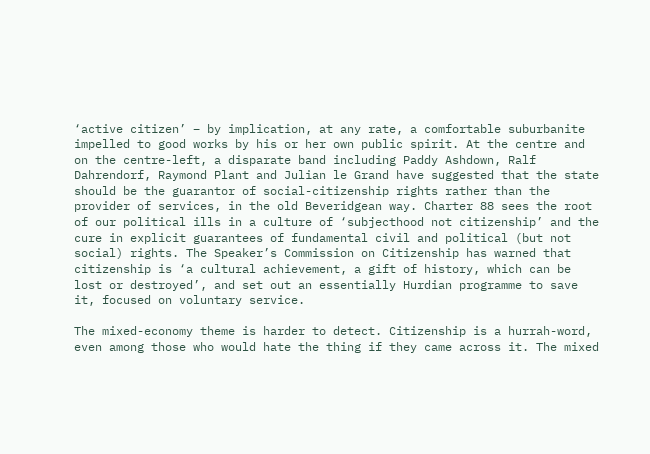‘active citizen’ – by implication, at any rate, a comfortable suburbanite impelled to good works by his or her own public spirit. At the centre and on the centre-left, a disparate band including Paddy Ashdown, Ralf Dahrendorf, Raymond Plant and Julian le Grand have suggested that the state should be the guarantor of social-citizenship rights rather than the provider of services, in the old Beveridgean way. Charter 88 sees the root of our political ills in a culture of ‘subjecthood not citizenship’ and the cure in explicit guarantees of fundamental civil and political (but not social) rights. The Speaker’s Commission on Citizenship has warned that citizenship is ‘a cultural achievement, a gift of history, which can be lost or destroyed’, and set out an essentially Hurdian programme to save it, focused on voluntary service.

The mixed-economy theme is harder to detect. Citizenship is a hurrah-word, even among those who would hate the thing if they came across it. The mixed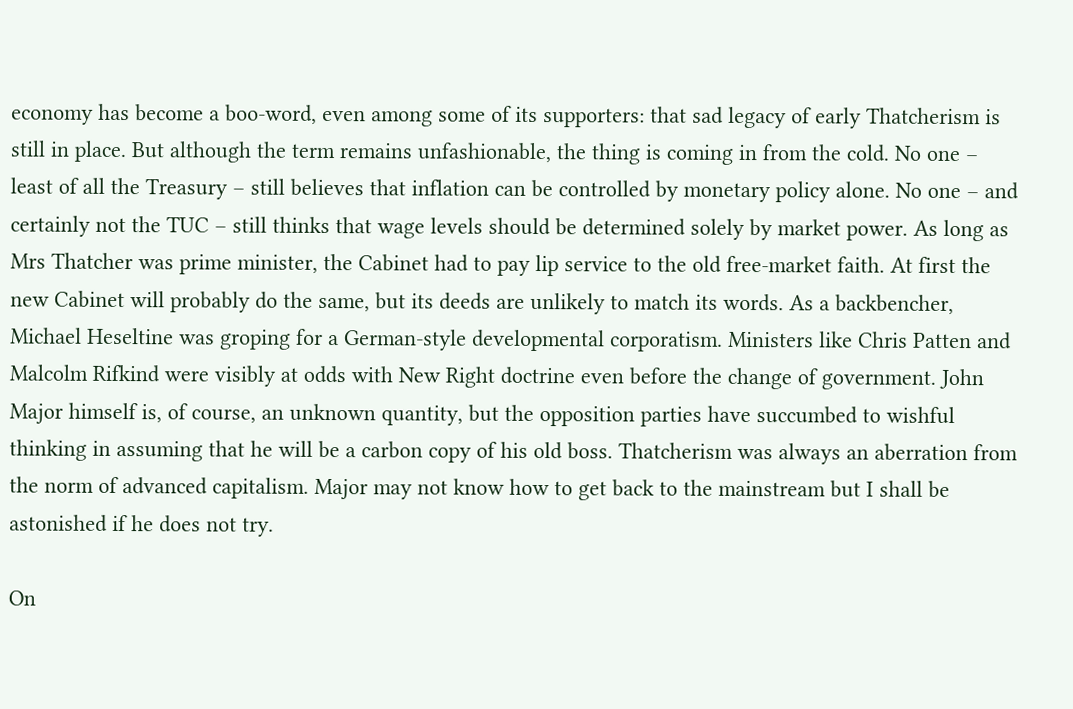economy has become a boo-word, even among some of its supporters: that sad legacy of early Thatcherism is still in place. But although the term remains unfashionable, the thing is coming in from the cold. No one – least of all the Treasury – still believes that inflation can be controlled by monetary policy alone. No one – and certainly not the TUC – still thinks that wage levels should be determined solely by market power. As long as Mrs Thatcher was prime minister, the Cabinet had to pay lip service to the old free-market faith. At first the new Cabinet will probably do the same, but its deeds are unlikely to match its words. As a backbencher, Michael Heseltine was groping for a German-style developmental corporatism. Ministers like Chris Patten and Malcolm Rifkind were visibly at odds with New Right doctrine even before the change of government. John Major himself is, of course, an unknown quantity, but the opposition parties have succumbed to wishful thinking in assuming that he will be a carbon copy of his old boss. Thatcherism was always an aberration from the norm of advanced capitalism. Major may not know how to get back to the mainstream but I shall be astonished if he does not try.

On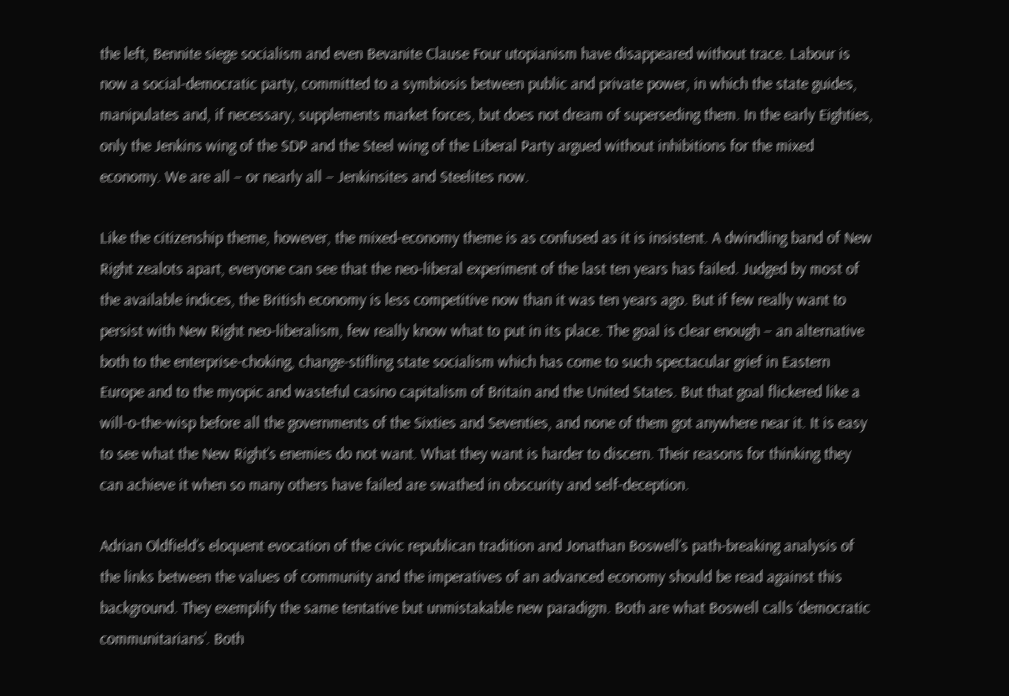the left, Bennite siege socialism and even Bevanite Clause Four utopianism have disappeared without trace. Labour is now a social-democratic party, committed to a symbiosis between public and private power, in which the state guides, manipulates and, if necessary, supplements market forces, but does not dream of superseding them. In the early Eighties, only the Jenkins wing of the SDP and the Steel wing of the Liberal Party argued without inhibitions for the mixed economy. We are all – or nearly all – Jenkinsites and Steelites now.

Like the citizenship theme, however, the mixed-economy theme is as confused as it is insistent. A dwindling band of New Right zealots apart, everyone can see that the neo-liberal experiment of the last ten years has failed. Judged by most of the available indices, the British economy is less competitive now than it was ten years ago. But if few really want to persist with New Right neo-liberalism, few really know what to put in its place. The goal is clear enough – an alternative both to the enterprise-choking, change-stifling state socialism which has come to such spectacular grief in Eastern Europe and to the myopic and wasteful casino capitalism of Britain and the United States. But that goal flickered like a will-o-the-wisp before all the governments of the Sixties and Seventies, and none of them got anywhere near it. It is easy to see what the New Right’s enemies do not want. What they want is harder to discern. Their reasons for thinking they can achieve it when so many others have failed are swathed in obscurity and self-deception.

Adrian Oldfield’s eloquent evocation of the civic republican tradition and Jonathan Boswell’s path-breaking analysis of the links between the values of community and the imperatives of an advanced economy should be read against this background. They exemplify the same tentative but unmistakable new paradigm. Both are what Boswell calls ‘democratic communitarians’. Both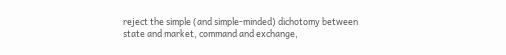reject the simple (and simple-minded) dichotomy between state and market, command and exchange,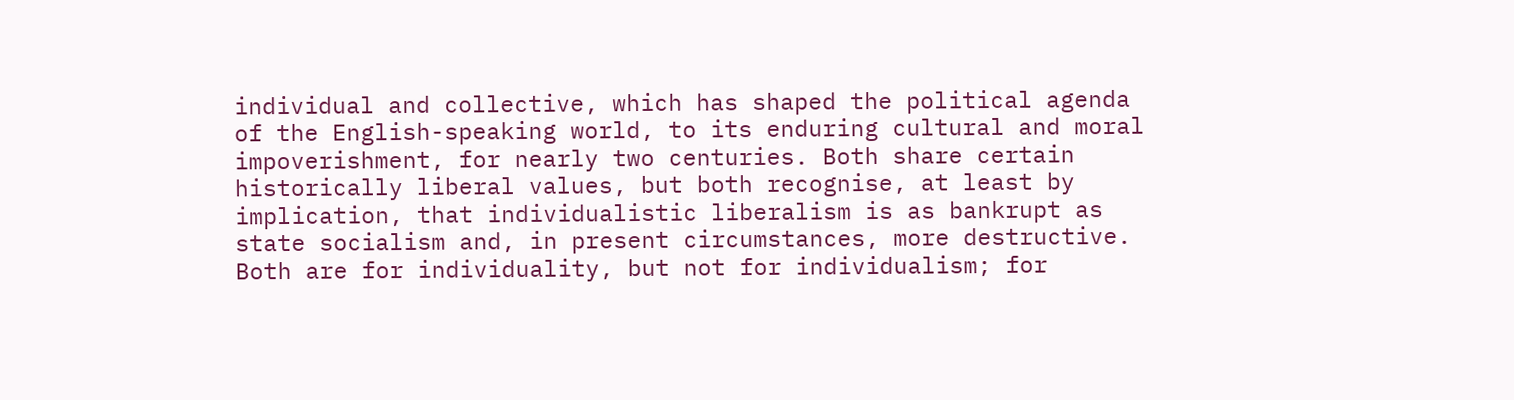individual and collective, which has shaped the political agenda of the English-speaking world, to its enduring cultural and moral impoverishment, for nearly two centuries. Both share certain historically liberal values, but both recognise, at least by implication, that individualistic liberalism is as bankrupt as state socialism and, in present circumstances, more destructive. Both are for individuality, but not for individualism; for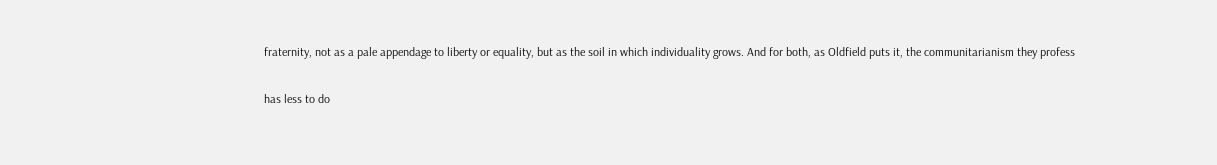fraternity, not as a pale appendage to liberty or equality, but as the soil in which individuality grows. And for both, as Oldfield puts it, the communitarianism they profess

has less to do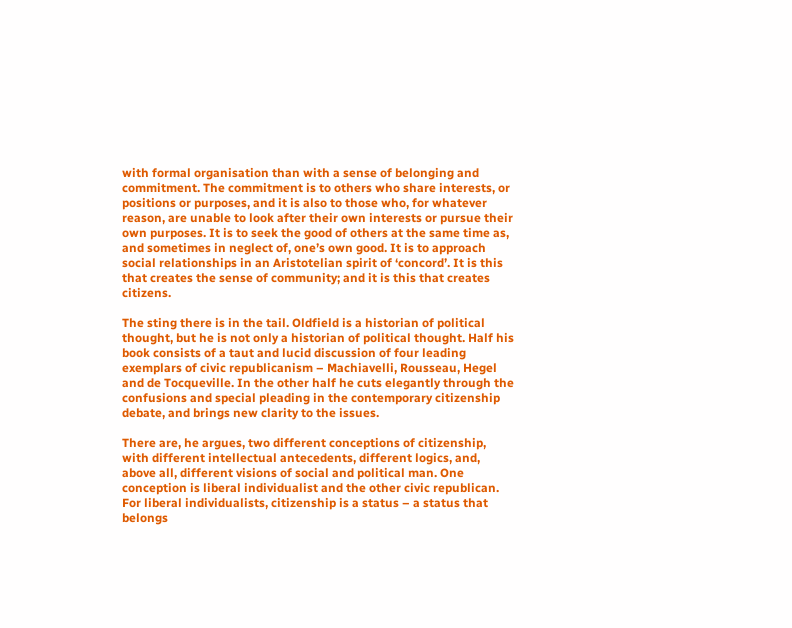with formal organisation than with a sense of belonging and commitment. The commitment is to others who share interests, or positions or purposes, and it is also to those who, for whatever reason, are unable to look after their own interests or pursue their own purposes. It is to seek the good of others at the same time as, and sometimes in neglect of, one’s own good. It is to approach social relationships in an Aristotelian spirit of ‘concord’. It is this that creates the sense of community; and it is this that creates citizens.

The sting there is in the tail. Oldfield is a historian of political thought, but he is not only a historian of political thought. Half his book consists of a taut and lucid discussion of four leading exemplars of civic republicanism – Machiavelli, Rousseau, Hegel and de Tocqueville. In the other half he cuts elegantly through the confusions and special pleading in the contemporary citizenship debate, and brings new clarity to the issues.

There are, he argues, two different conceptions of citizenship, with different intellectual antecedents, different logics, and, above all, different visions of social and political man. One conception is liberal individualist and the other civic republican. For liberal individualists, citizenship is a status – a status that belongs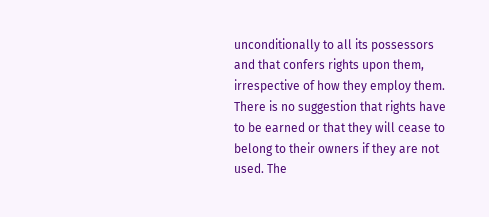unconditionally to all its possessors and that confers rights upon them, irrespective of how they employ them. There is no suggestion that rights have to be earned or that they will cease to belong to their owners if they are not used. The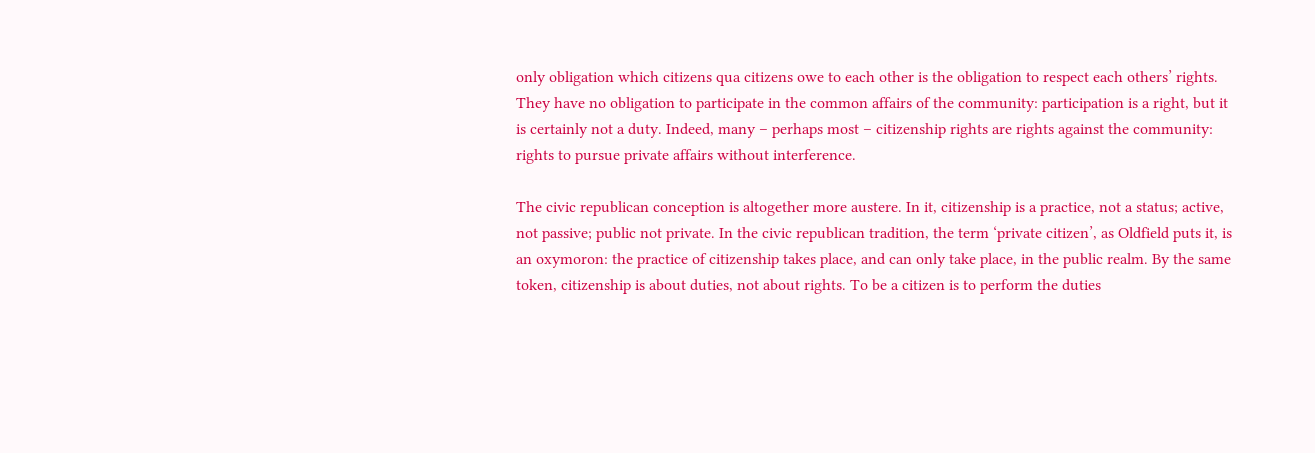only obligation which citizens qua citizens owe to each other is the obligation to respect each others’ rights. They have no obligation to participate in the common affairs of the community: participation is a right, but it is certainly not a duty. Indeed, many – perhaps most – citizenship rights are rights against the community: rights to pursue private affairs without interference.

The civic republican conception is altogether more austere. In it, citizenship is a practice, not a status; active, not passive; public not private. In the civic republican tradition, the term ‘private citizen’, as Oldfield puts it, is an oxymoron: the practice of citizenship takes place, and can only take place, in the public realm. By the same token, citizenship is about duties, not about rights. To be a citizen is to perform the duties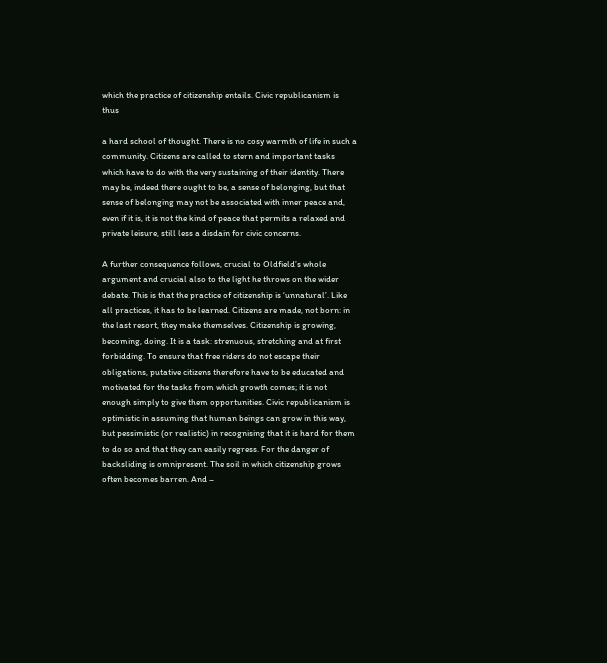which the practice of citizenship entails. Civic republicanism is thus

a hard school of thought. There is no cosy warmth of life in such a community. Citizens are called to stern and important tasks which have to do with the very sustaining of their identity. There may be, indeed there ought to be, a sense of belonging, but that sense of belonging may not be associated with inner peace and, even if it is, it is not the kind of peace that permits a relaxed and private leisure, still less a disdain for civic concerns.

A further consequence follows, crucial to Oldfield’s whole argument and crucial also to the light he throws on the wider debate. This is that the practice of citizenship is ‘unnatural’. Like all practices, it has to be learned. Citizens are made, not born: in the last resort, they make themselves. Citizenship is growing, becoming, doing. It is a task: strenuous, stretching and at first forbidding. To ensure that free riders do not escape their obligations, putative citizens therefore have to be educated and motivated for the tasks from which growth comes; it is not enough simply to give them opportunities. Civic republicanism is optimistic in assuming that human beings can grow in this way, but pessimistic (or realistic) in recognising that it is hard for them to do so and that they can easily regress. For the danger of backsliding is omnipresent. The soil in which citizenship grows often becomes barren. And –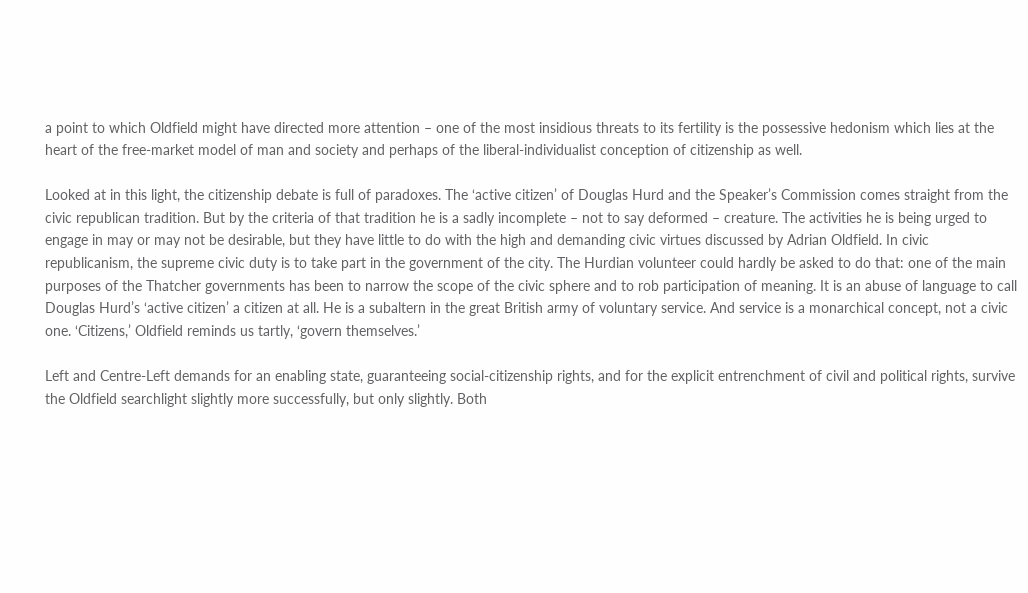a point to which Oldfield might have directed more attention – one of the most insidious threats to its fertility is the possessive hedonism which lies at the heart of the free-market model of man and society and perhaps of the liberal-individualist conception of citizenship as well.

Looked at in this light, the citizenship debate is full of paradoxes. The ‘active citizen’ of Douglas Hurd and the Speaker’s Commission comes straight from the civic republican tradition. But by the criteria of that tradition he is a sadly incomplete – not to say deformed – creature. The activities he is being urged to engage in may or may not be desirable, but they have little to do with the high and demanding civic virtues discussed by Adrian Oldfield. In civic republicanism, the supreme civic duty is to take part in the government of the city. The Hurdian volunteer could hardly be asked to do that: one of the main purposes of the Thatcher governments has been to narrow the scope of the civic sphere and to rob participation of meaning. It is an abuse of language to call Douglas Hurd’s ‘active citizen’ a citizen at all. He is a subaltern in the great British army of voluntary service. And service is a monarchical concept, not a civic one. ‘Citizens,’ Oldfield reminds us tartly, ‘govern themselves.’

Left and Centre-Left demands for an enabling state, guaranteeing social-citizenship rights, and for the explicit entrenchment of civil and political rights, survive the Oldfield searchlight slightly more successfully, but only slightly. Both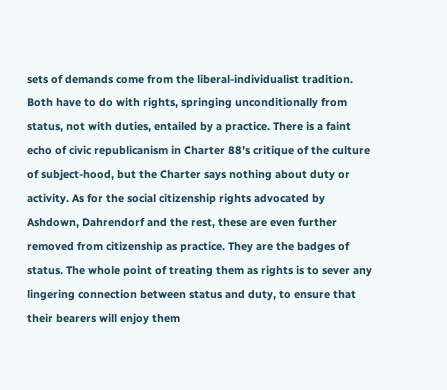sets of demands come from the liberal-individualist tradition. Both have to do with rights, springing unconditionally from status, not with duties, entailed by a practice. There is a faint echo of civic republicanism in Charter 88’s critique of the culture of subject-hood, but the Charter says nothing about duty or activity. As for the social citizenship rights advocated by Ashdown, Dahrendorf and the rest, these are even further removed from citizenship as practice. They are the badges of status. The whole point of treating them as rights is to sever any lingering connection between status and duty, to ensure that their bearers will enjoy them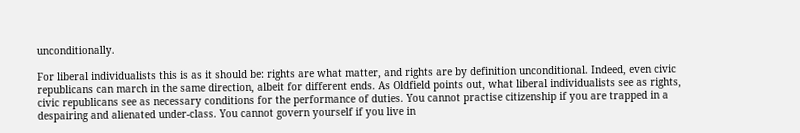unconditionally.

For liberal individualists this is as it should be: rights are what matter, and rights are by definition unconditional. Indeed, even civic republicans can march in the same direction, albeit for different ends. As Oldfield points out, what liberal individualists see as rights, civic republicans see as necessary conditions for the performance of duties. You cannot practise citizenship if you are trapped in a despairing and alienated under-class. You cannot govern yourself if you live in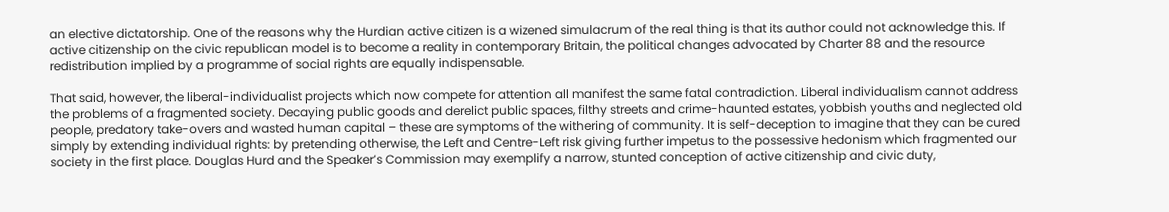an elective dictatorship. One of the reasons why the Hurdian active citizen is a wizened simulacrum of the real thing is that its author could not acknowledge this. If active citizenship on the civic republican model is to become a reality in contemporary Britain, the political changes advocated by Charter 88 and the resource redistribution implied by a programme of social rights are equally indispensable.

That said, however, the liberal-individualist projects which now compete for attention all manifest the same fatal contradiction. Liberal individualism cannot address the problems of a fragmented society. Decaying public goods and derelict public spaces, filthy streets and crime-haunted estates, yobbish youths and neglected old people, predatory take-overs and wasted human capital – these are symptoms of the withering of community. It is self-deception to imagine that they can be cured simply by extending individual rights: by pretending otherwise, the Left and Centre-Left risk giving further impetus to the possessive hedonism which fragmented our society in the first place. Douglas Hurd and the Speaker’s Commission may exemplify a narrow, stunted conception of active citizenship and civic duty,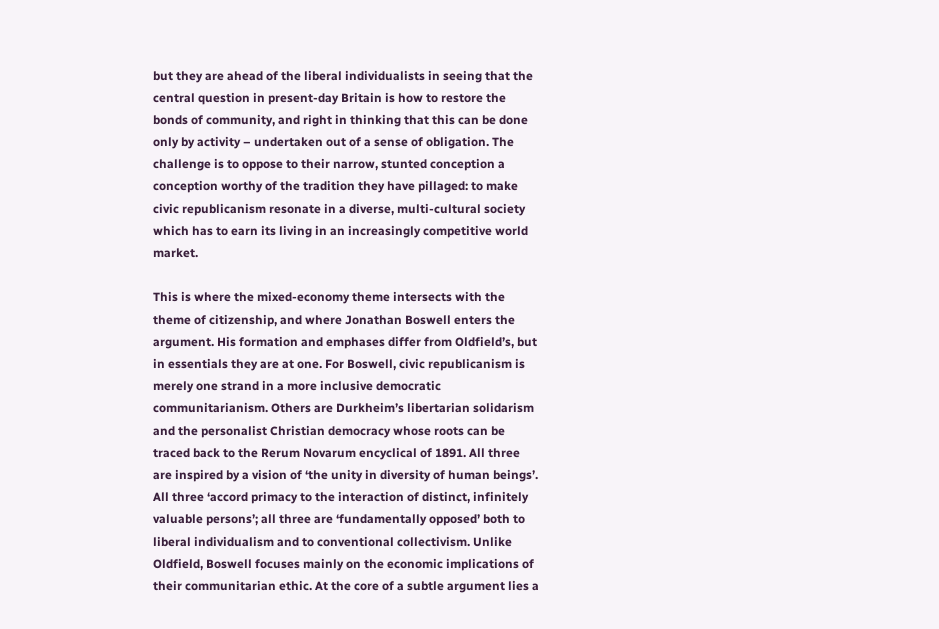but they are ahead of the liberal individualists in seeing that the central question in present-day Britain is how to restore the bonds of community, and right in thinking that this can be done only by activity – undertaken out of a sense of obligation. The challenge is to oppose to their narrow, stunted conception a conception worthy of the tradition they have pillaged: to make civic republicanism resonate in a diverse, multi-cultural society which has to earn its living in an increasingly competitive world market.

This is where the mixed-economy theme intersects with the theme of citizenship, and where Jonathan Boswell enters the argument. His formation and emphases differ from Oldfield’s, but in essentials they are at one. For Boswell, civic republicanism is merely one strand in a more inclusive democratic communitarianism. Others are Durkheim’s libertarian solidarism and the personalist Christian democracy whose roots can be traced back to the Rerum Novarum encyclical of 1891. All three are inspired by a vision of ‘the unity in diversity of human beings’. All three ‘accord primacy to the interaction of distinct, infinitely valuable persons’; all three are ‘fundamentally opposed’ both to liberal individualism and to conventional collectivism. Unlike Oldfield, Boswell focuses mainly on the economic implications of their communitarian ethic. At the core of a subtle argument lies a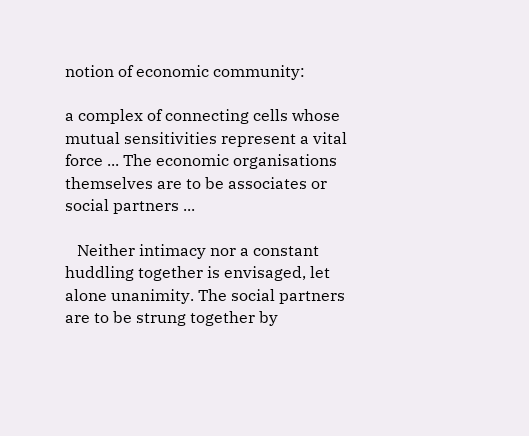notion of economic community:

a complex of connecting cells whose mutual sensitivities represent a vital force ... The economic organisations themselves are to be associates or social partners ...

   Neither intimacy nor a constant huddling together is envisaged, let alone unanimity. The social partners are to be strung together by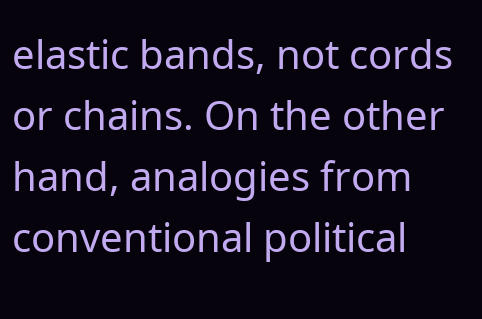elastic bands, not cords or chains. On the other hand, analogies from conventional political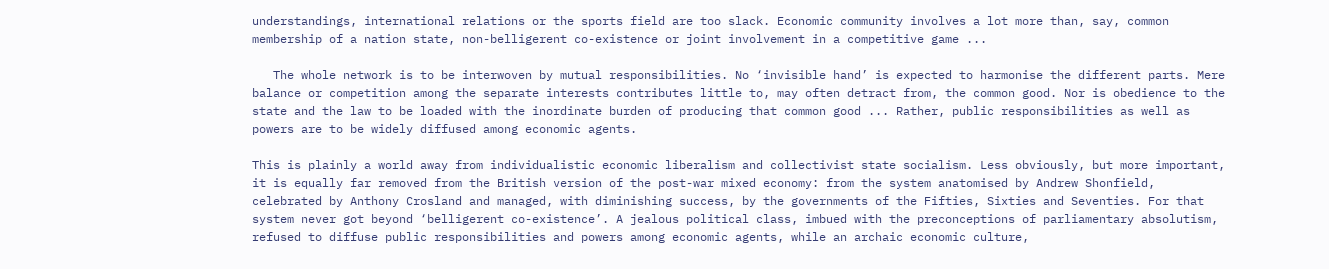understandings, international relations or the sports field are too slack. Economic community involves a lot more than, say, common membership of a nation state, non-belligerent co-existence or joint involvement in a competitive game ...

   The whole network is to be interwoven by mutual responsibilities. No ‘invisible hand’ is expected to harmonise the different parts. Mere balance or competition among the separate interests contributes little to, may often detract from, the common good. Nor is obedience to the state and the law to be loaded with the inordinate burden of producing that common good ... Rather, public responsibilities as well as powers are to be widely diffused among economic agents.

This is plainly a world away from individualistic economic liberalism and collectivist state socialism. Less obviously, but more important, it is equally far removed from the British version of the post-war mixed economy: from the system anatomised by Andrew Shonfield, celebrated by Anthony Crosland and managed, with diminishing success, by the governments of the Fifties, Sixties and Seventies. For that system never got beyond ‘belligerent co-existence’. A jealous political class, imbued with the preconceptions of parliamentary absolutism, refused to diffuse public responsibilities and powers among economic agents, while an archaic economic culture,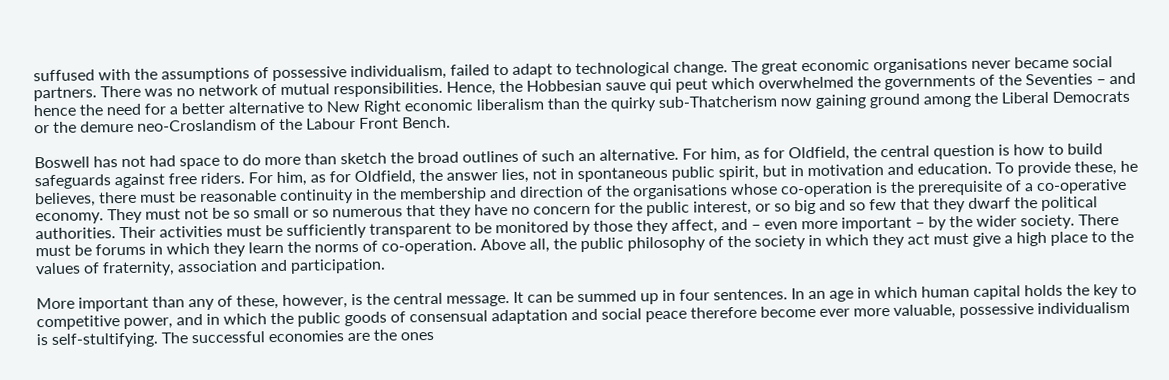suffused with the assumptions of possessive individualism, failed to adapt to technological change. The great economic organisations never became social partners. There was no network of mutual responsibilities. Hence, the Hobbesian sauve qui peut which overwhelmed the governments of the Seventies – and hence the need for a better alternative to New Right economic liberalism than the quirky sub-Thatcherism now gaining ground among the Liberal Democrats or the demure neo-Croslandism of the Labour Front Bench.

Boswell has not had space to do more than sketch the broad outlines of such an alternative. For him, as for Oldfield, the central question is how to build safeguards against free riders. For him, as for Oldfield, the answer lies, not in spontaneous public spirit, but in motivation and education. To provide these, he believes, there must be reasonable continuity in the membership and direction of the organisations whose co-operation is the prerequisite of a co-operative economy. They must not be so small or so numerous that they have no concern for the public interest, or so big and so few that they dwarf the political authorities. Their activities must be sufficiently transparent to be monitored by those they affect, and – even more important – by the wider society. There must be forums in which they learn the norms of co-operation. Above all, the public philosophy of the society in which they act must give a high place to the values of fraternity, association and participation.

More important than any of these, however, is the central message. It can be summed up in four sentences. In an age in which human capital holds the key to competitive power, and in which the public goods of consensual adaptation and social peace therefore become ever more valuable, possessive individualism is self-stultifying. The successful economies are the ones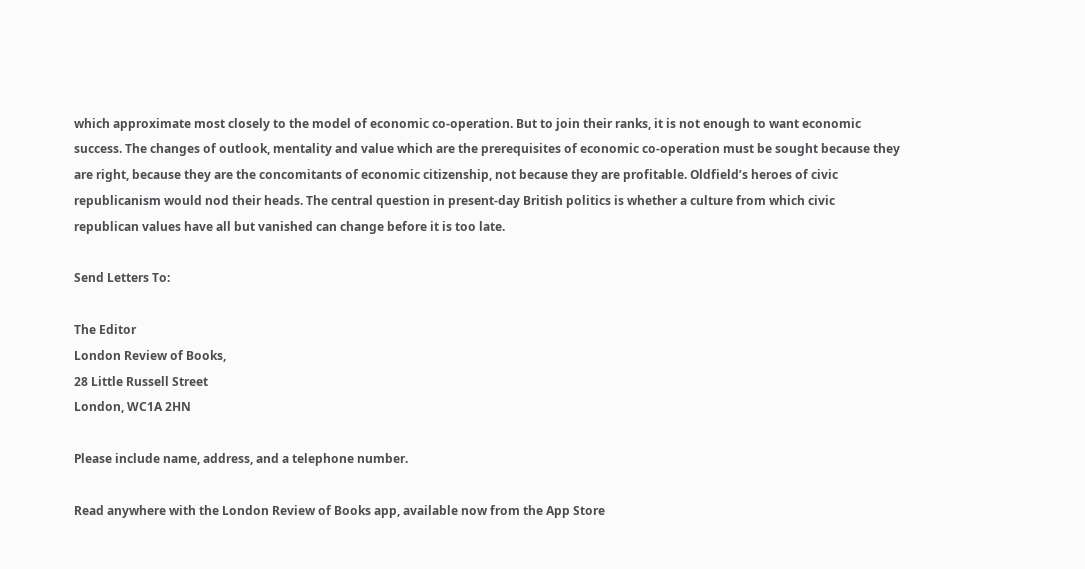which approximate most closely to the model of economic co-operation. But to join their ranks, it is not enough to want economic success. The changes of outlook, mentality and value which are the prerequisites of economic co-operation must be sought because they are right, because they are the concomitants of economic citizenship, not because they are profitable. Oldfield’s heroes of civic republicanism would nod their heads. The central question in present-day British politics is whether a culture from which civic republican values have all but vanished can change before it is too late.

Send Letters To:

The Editor
London Review of Books,
28 Little Russell Street
London, WC1A 2HN

Please include name, address, and a telephone number.

Read anywhere with the London Review of Books app, available now from the App Store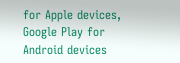for Apple devices, Google Play for Android devices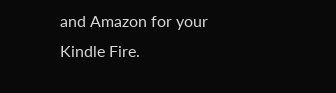and Amazon for your Kindle Fire.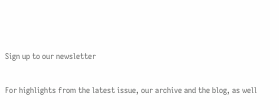Sign up to our newsletter

For highlights from the latest issue, our archive and the blog, as well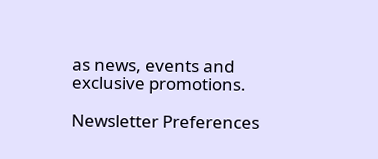as news, events and exclusive promotions.

Newsletter Preferences